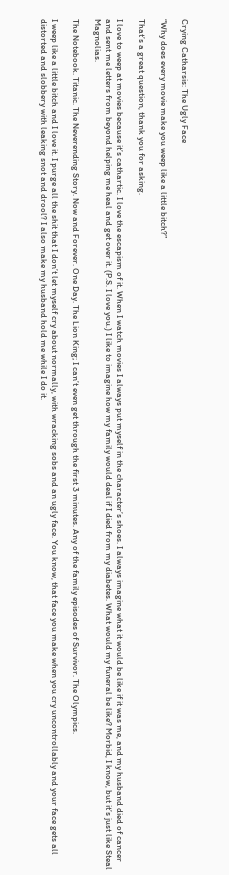Crying Catharsis: The Ugly Face

“Why does every movie make you weep like a little bitch?”

That’s a great question, thank you for asking.

I love to weep at movies because it’s cathartic. I love the escapism of it. When I watch movies I always put myself in the character’s shoes. I always imagine what it would be like if it was me, and my husband died of cancer and sent me letters from beyond helping me heal and get over it. (P.S. I love you.) I like to imagine how my family would deal if I died from my diabetes. What would my funeral be like? Morbid, I know, but it’s just like Steal Magnolias.

The Notebook. Titanic. The Neverending Story. Now and Forever. One Day. The Lion King; I can’t even get through the first 3 minutes. Any of the family episodes of Survivor. The Olympics.

I weep like a little bitch and I love it. I purge all the shit that I don’t let myself cry about normally, with wracking sobs and an ugly face. You know, that face you make when you cry uncontrollably and your face gets all distorted and slobbery with leaking snot and drool? I also make my husband hold me while I do it.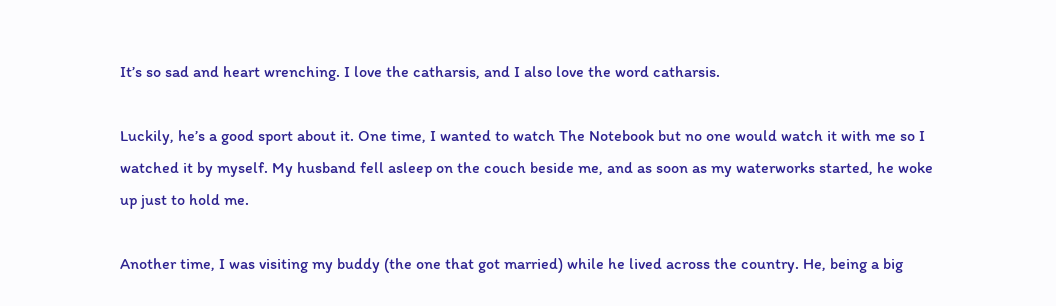It’s so sad and heart wrenching. I love the catharsis, and I also love the word catharsis.

Luckily, he’s a good sport about it. One time, I wanted to watch The Notebook but no one would watch it with me so I watched it by myself. My husband fell asleep on the couch beside me, and as soon as my waterworks started, he woke up just to hold me.

Another time, I was visiting my buddy (the one that got married) while he lived across the country. He, being a big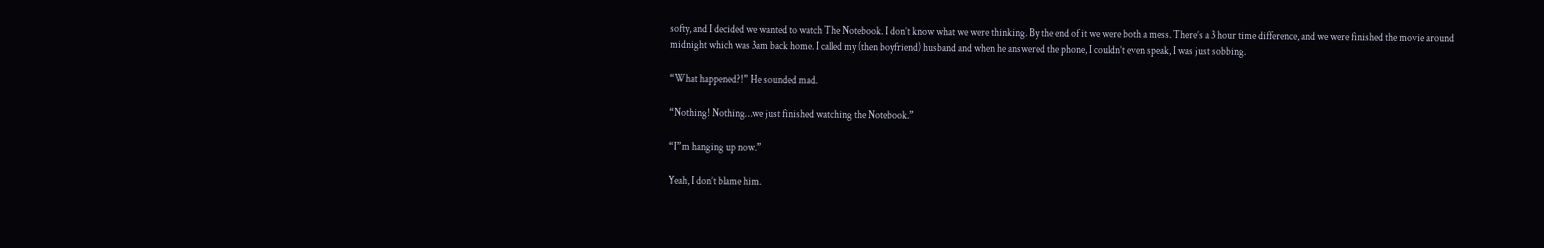softy, and I decided we wanted to watch The Notebook. I don’t know what we were thinking. By the end of it we were both a mess. There’s a 3 hour time difference, and we were finished the movie around midnight which was 3am back home. I called my (then boyfriend) husband and when he answered the phone, I couldn’t even speak, I was just sobbing.

“What happened?!” He sounded mad.

“Nothing! Nothing…we just finished watching the Notebook.”

“I”m hanging up now.”

Yeah, I don’t blame him.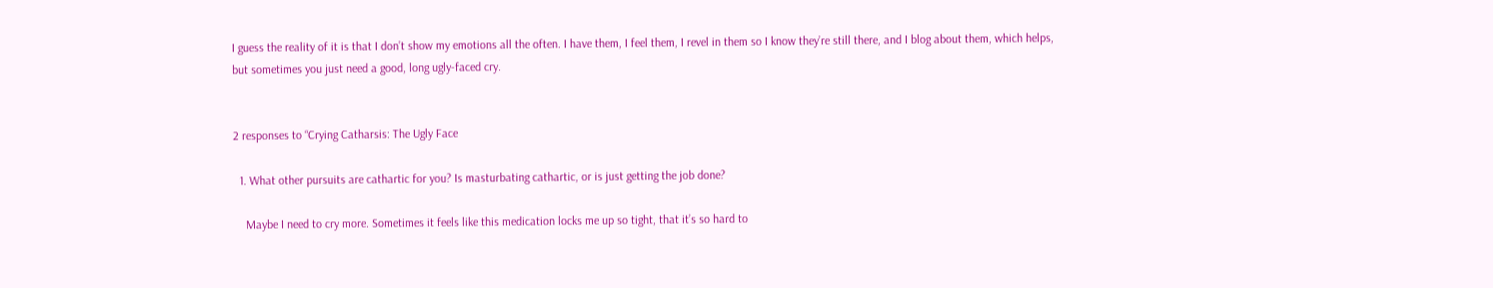I guess the reality of it is that I don’t show my emotions all the often. I have them, I feel them, I revel in them so I know they’re still there, and I blog about them, which helps, but sometimes you just need a good, long ugly-faced cry.


2 responses to “Crying Catharsis: The Ugly Face

  1. What other pursuits are cathartic for you? Is masturbating cathartic, or is just getting the job done?

    Maybe I need to cry more. Sometimes it feels like this medication locks me up so tight, that it’s so hard to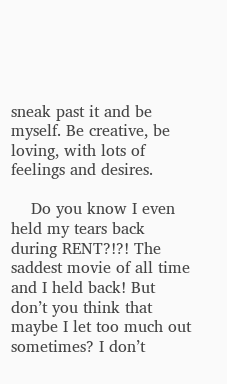sneak past it and be myself. Be creative, be loving, with lots of feelings and desires.

    Do you know I even held my tears back during RENT?!?! The saddest movie of all time and I held back! But don’t you think that maybe I let too much out sometimes? I don’t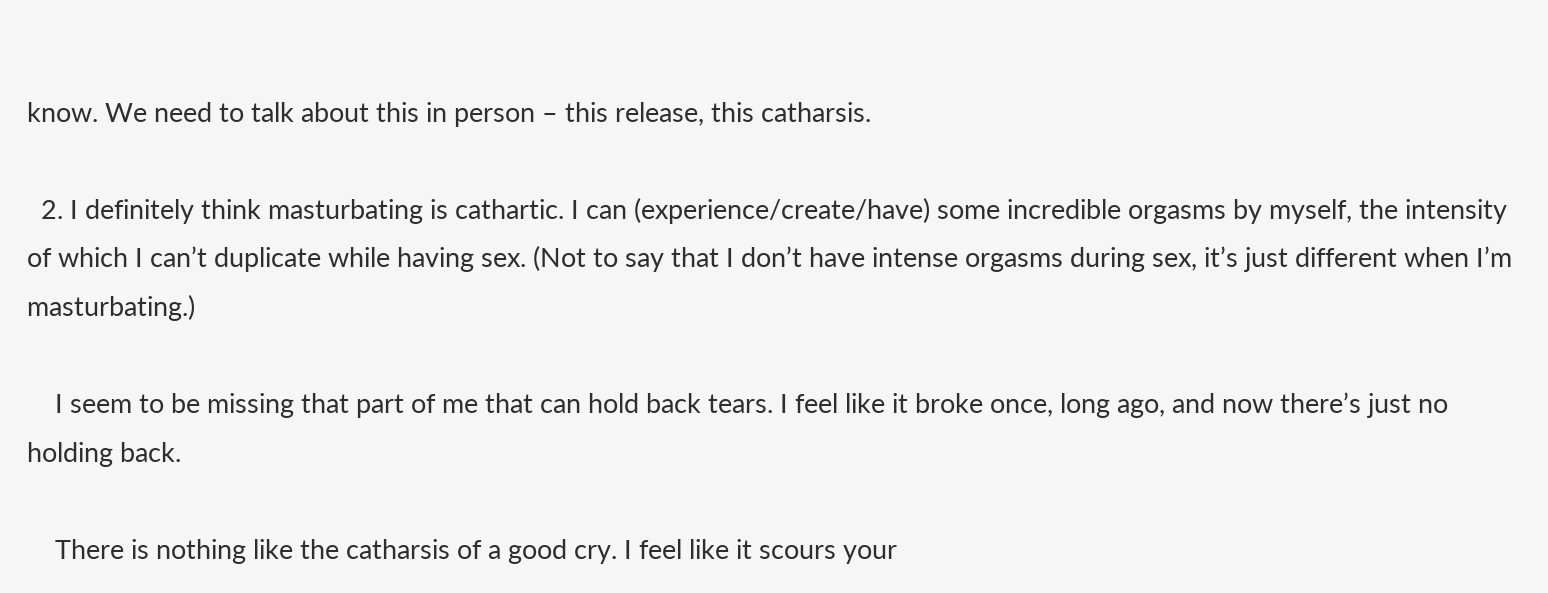know. We need to talk about this in person – this release, this catharsis.

  2. I definitely think masturbating is cathartic. I can (experience/create/have) some incredible orgasms by myself, the intensity of which I can’t duplicate while having sex. (Not to say that I don’t have intense orgasms during sex, it’s just different when I’m masturbating.)

    I seem to be missing that part of me that can hold back tears. I feel like it broke once, long ago, and now there’s just no holding back.

    There is nothing like the catharsis of a good cry. I feel like it scours your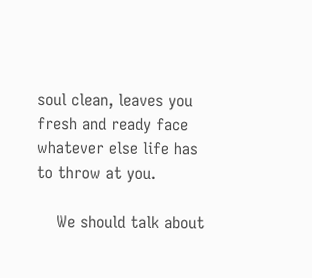soul clean, leaves you fresh and ready face whatever else life has to throw at you.

    We should talk about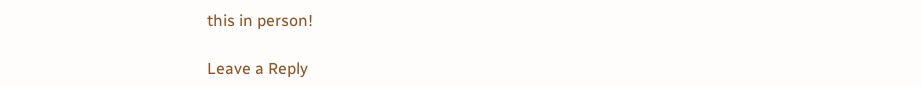this in person!

Leave a Reply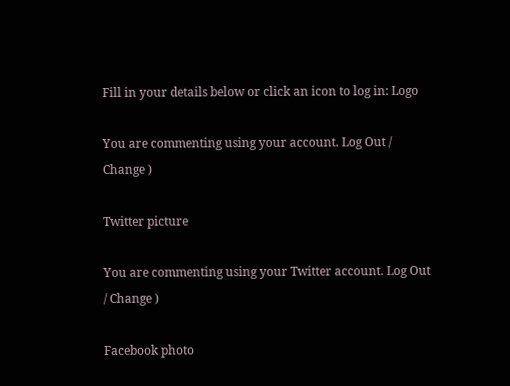Fill in your details below or click an icon to log in: Logo

You are commenting using your account. Log Out / Change )

Twitter picture

You are commenting using your Twitter account. Log Out / Change )

Facebook photo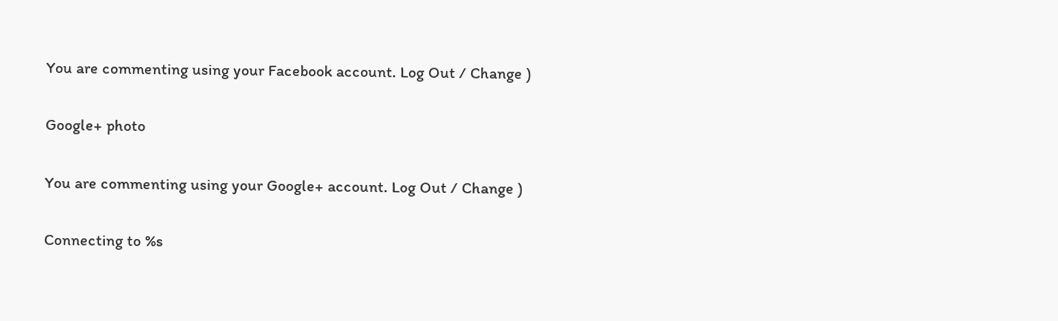You are commenting using your Facebook account. Log Out / Change )

Google+ photo

You are commenting using your Google+ account. Log Out / Change )

Connecting to %s